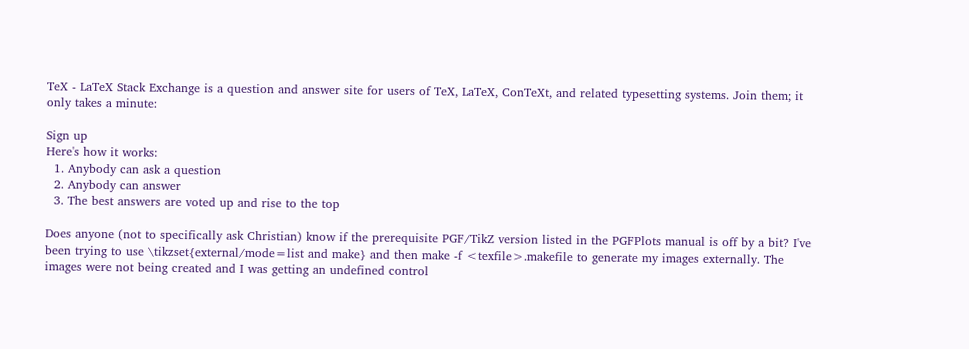TeX - LaTeX Stack Exchange is a question and answer site for users of TeX, LaTeX, ConTeXt, and related typesetting systems. Join them; it only takes a minute:

Sign up
Here's how it works:
  1. Anybody can ask a question
  2. Anybody can answer
  3. The best answers are voted up and rise to the top

Does anyone (not to specifically ask Christian) know if the prerequisite PGF/TikZ version listed in the PGFPlots manual is off by a bit? I've been trying to use \tikzset{external/mode=list and make} and then make -f <texfile>.makefile to generate my images externally. The images were not being created and I was getting an undefined control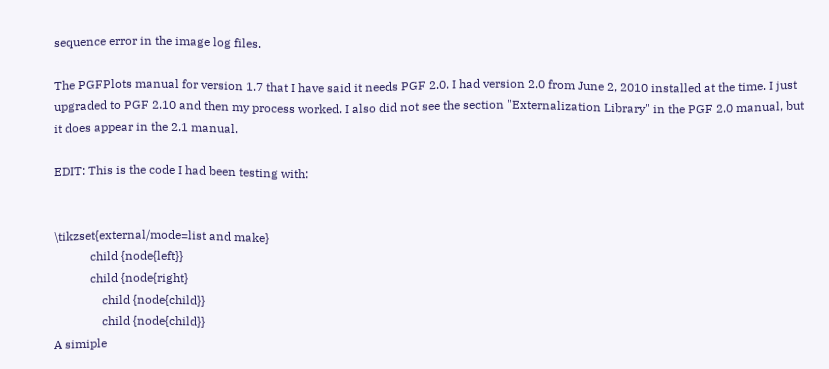sequence error in the image log files.

The PGFPlots manual for version 1.7 that I have said it needs PGF 2.0. I had version 2.0 from June 2, 2010 installed at the time. I just upgraded to PGF 2.10 and then my process worked. I also did not see the section "Externalization Library" in the PGF 2.0 manual, but it does appear in the 2.1 manual.

EDIT: This is the code I had been testing with:


\tikzset{external/mode=list and make}
            child {node{left}}
            child {node{right}
                child {node{child}}
                child {node{child}}
A simiple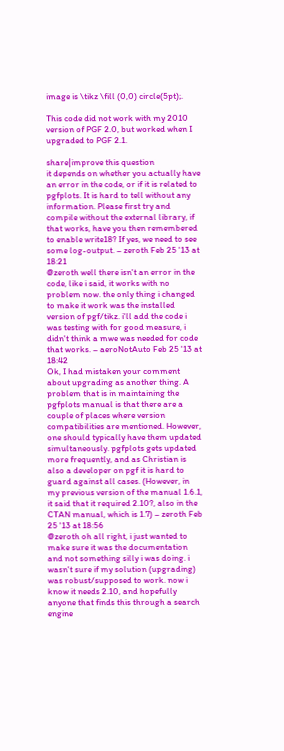image is \tikz \fill (0,0) circle(5pt);.

This code did not work with my 2010 version of PGF 2.0, but worked when I upgraded to PGF 2.1.

share|improve this question
it depends on whether you actually have an error in the code, or if it is related to pgfplots. It is hard to tell without any information. Please first try and compile without the external library, if that works, have you then remembered to enable write18? If yes, we need to see some log-output. – zeroth Feb 25 '13 at 18:21
@zeroth well there isn't an error in the code, like i said, it works with no problem now. the only thing i changed to make it work was the installed version of pgf/tikz. i'll add the code i was testing with for good measure, i didn't think a mwe was needed for code that works. – aeroNotAuto Feb 25 '13 at 18:42
Ok, I had mistaken your comment about upgrading as another thing. A problem that is in maintaining the pgfplots manual is that there are a couple of places where version compatibilities are mentioned. However, one should typically have them updated simultaneously. pgfplots gets updated more frequently, and as Christian is also a developer on pgf it is hard to guard against all cases. (However, in my previous version of the manual 1.6.1, it said that it required 2.10?, also in the CTAN manual, which is 1.7) – zeroth Feb 25 '13 at 18:56
@zeroth oh all right, i just wanted to make sure it was the documentation and not something silly i was doing. i wasn't sure if my solution (upgrading) was robust/supposed to work. now i know it needs 2.10, and hopefully anyone that finds this through a search engine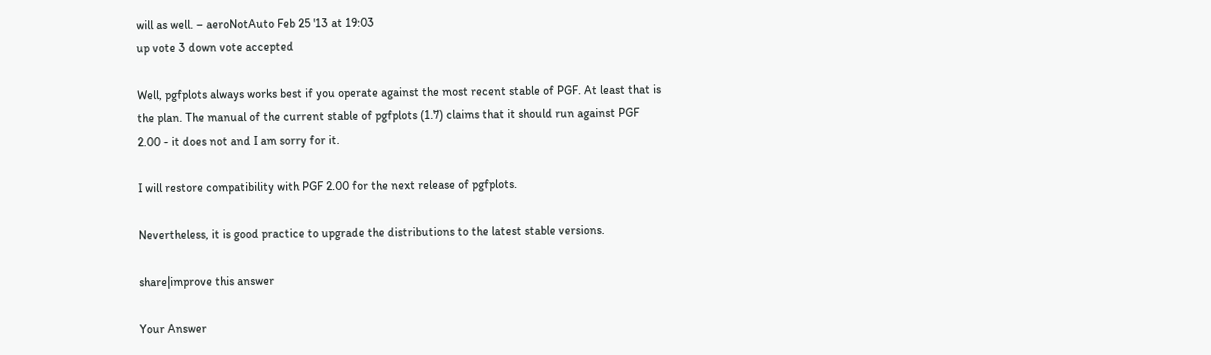will as well. – aeroNotAuto Feb 25 '13 at 19:03
up vote 3 down vote accepted

Well, pgfplots always works best if you operate against the most recent stable of PGF. At least that is the plan. The manual of the current stable of pgfplots (1.7) claims that it should run against PGF 2.00 - it does not and I am sorry for it.

I will restore compatibility with PGF 2.00 for the next release of pgfplots.

Nevertheless, it is good practice to upgrade the distributions to the latest stable versions.

share|improve this answer

Your Answer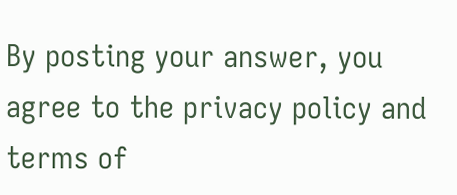By posting your answer, you agree to the privacy policy and terms of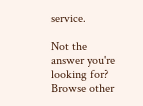service.

Not the answer you're looking for? Browse other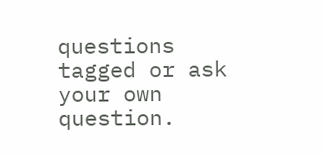questions tagged or ask your own question.